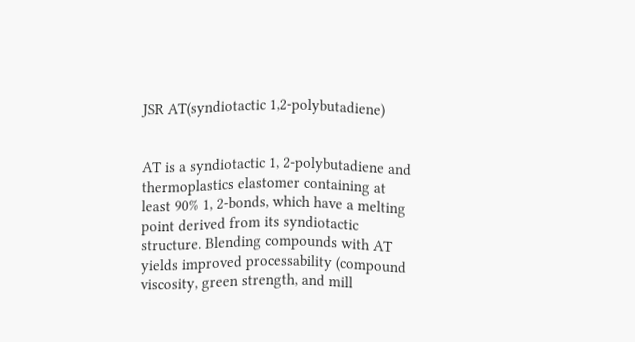JSR AT(syndiotactic 1,2-polybutadiene)


AT is a syndiotactic 1, 2-polybutadiene and thermoplastics elastomer containing at least 90% 1, 2-bonds, which have a melting point derived from its syndiotactic structure. Blending compounds with AT yields improved processability (compound viscosity, green strength, and mill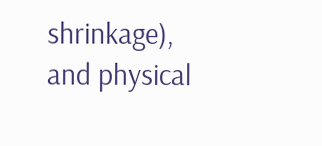shrinkage), and physical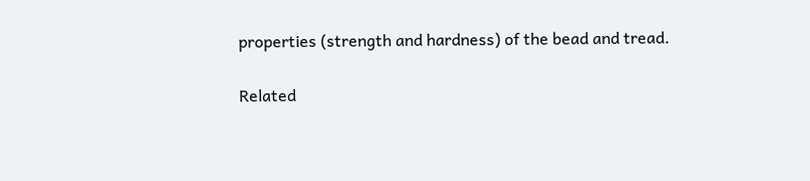properties (strength and hardness) of the bead and tread.

Related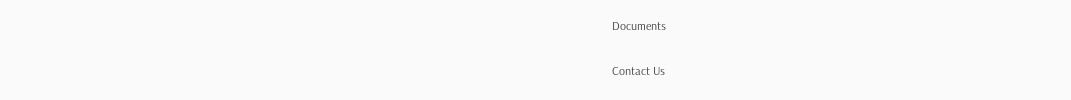Documents

Contact Us